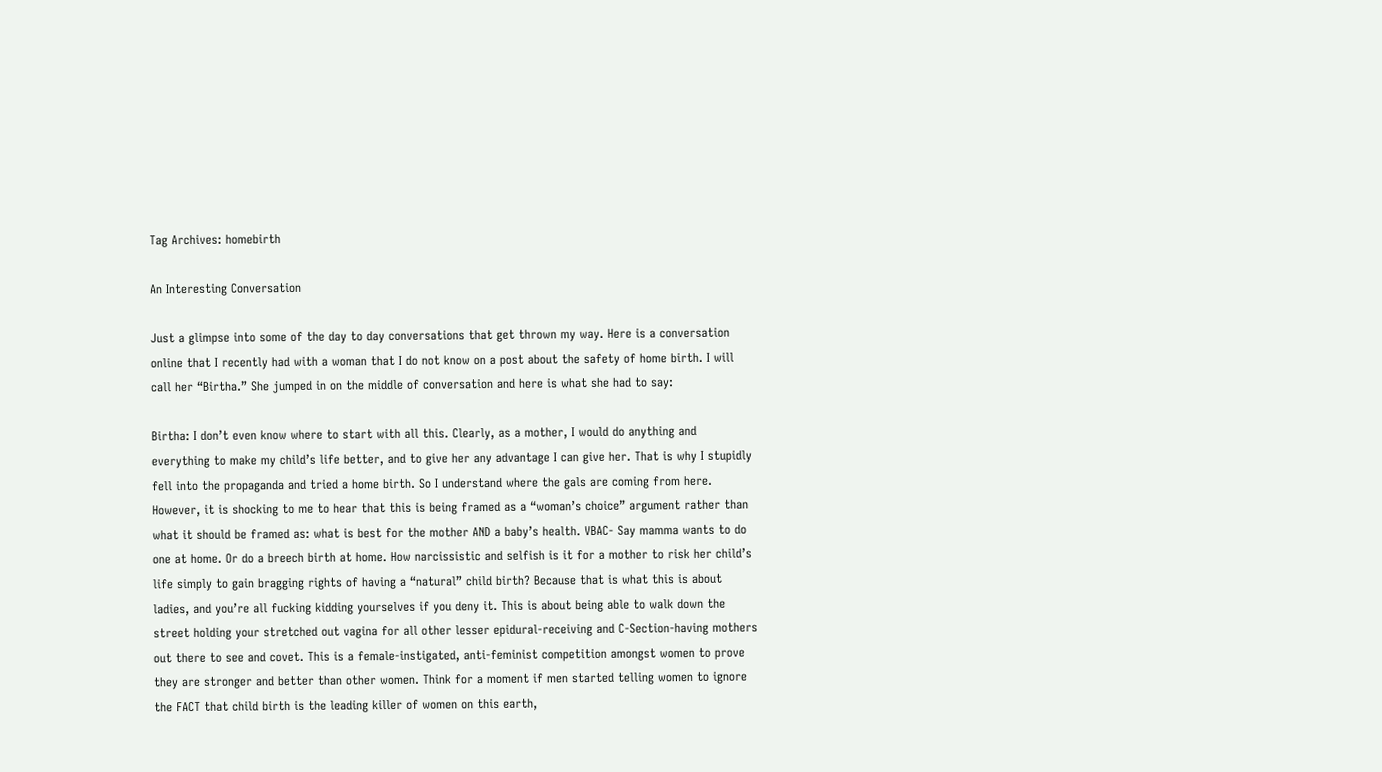Tag Archives: homebirth

An Interesting Conversation

Just a glimpse into some of the day to day conversations that get thrown my way. Here is a conversation online that I recently had with a woman that I do not know on a post about the safety of home birth. I will call her “Birtha.” She jumped in on the middle of conversation and here is what she had to say:

Birtha: I don’t even know where to start with all this. Clearly, as a mother, I would do anything and everything to make my child’s life better, and to give her any advantage I can give her. That is why I stupidly fell into the propaganda and tried a home birth. So I understand where the gals are coming from here. However, it is shocking to me to hear that this is being framed as a “woman’s choice” argument rather than what it should be framed as: what is best for the mother AND a baby’s health. VBAC- Say mamma wants to do one at home. Or do a breech birth at home. How narcissistic and selfish is it for a mother to risk her child’s life simply to gain bragging rights of having a “natural” child birth? Because that is what this is about ladies, and you’re all fucking kidding yourselves if you deny it. This is about being able to walk down the street holding your stretched out vagina for all other lesser epidural-receiving and C-Section-having mothers out there to see and covet. This is a female-instigated, anti-feminist competition amongst women to prove they are stronger and better than other women. Think for a moment if men started telling women to ignore the FACT that child birth is the leading killer of women on this earth,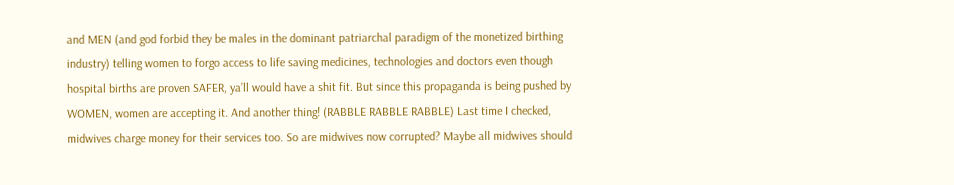and MEN (and god forbid they be males in the dominant patriarchal paradigm of the monetized birthing industry) telling women to forgo access to life saving medicines, technologies and doctors even though hospital births are proven SAFER, ya’ll would have a shit fit. But since this propaganda is being pushed by WOMEN, women are accepting it. And another thing! (RABBLE RABBLE RABBLE) Last time I checked, midwives charge money for their services too. So are midwives now corrupted? Maybe all midwives should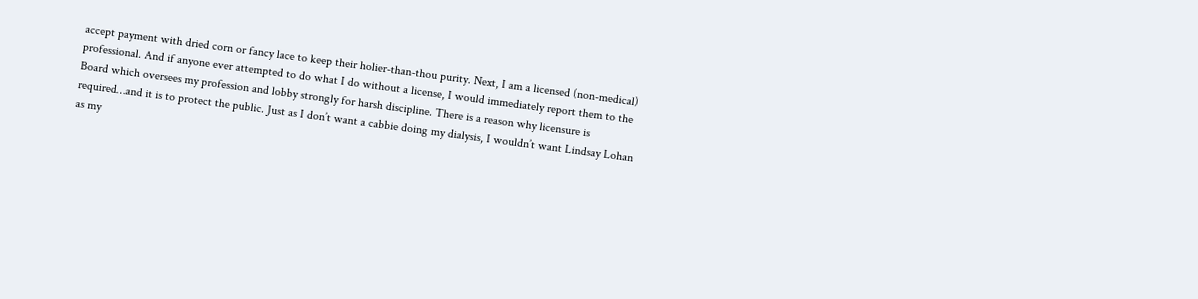accept payment with dried corn or fancy lace to keep their holier-than-thou purity. Next, I am a licensed (non-medical) professional. And if anyone ever attempted to do what I do without a license, I would immediately report them to the Board which oversees my profession and lobby strongly for harsh discipline. There is a reason why licensure is required…and it is to protect the public. Just as I don’t want a cabbie doing my dialysis, I wouldn’t want Lindsay Lohan as my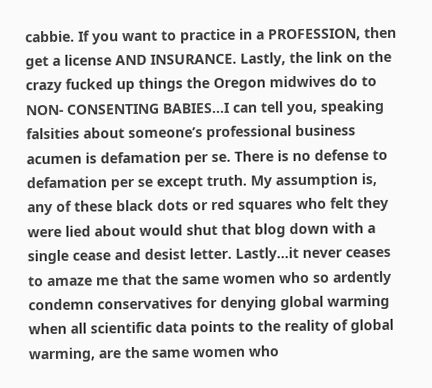cabbie. If you want to practice in a PROFESSION, then get a license AND INSURANCE. Lastly, the link on the crazy fucked up things the Oregon midwives do to NON- CONSENTING BABIES…I can tell you, speaking falsities about someone’s professional business acumen is defamation per se. There is no defense to defamation per se except truth. My assumption is, any of these black dots or red squares who felt they were lied about would shut that blog down with a single cease and desist letter. Lastly…it never ceases to amaze me that the same women who so ardently condemn conservatives for denying global warming when all scientific data points to the reality of global warming, are the same women who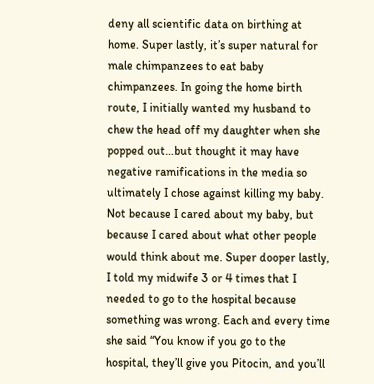deny all scientific data on birthing at home. Super lastly, it’s super natural for male chimpanzees to eat baby chimpanzees. In going the home birth route, I initially wanted my husband to chew the head off my daughter when she popped out…but thought it may have negative ramifications in the media so ultimately I chose against killing my baby. Not because I cared about my baby, but because I cared about what other people would think about me. Super dooper lastly, I told my midwife 3 or 4 times that I needed to go to the hospital because something was wrong. Each and every time she said “You know if you go to the hospital, they’ll give you Pitocin, and you’ll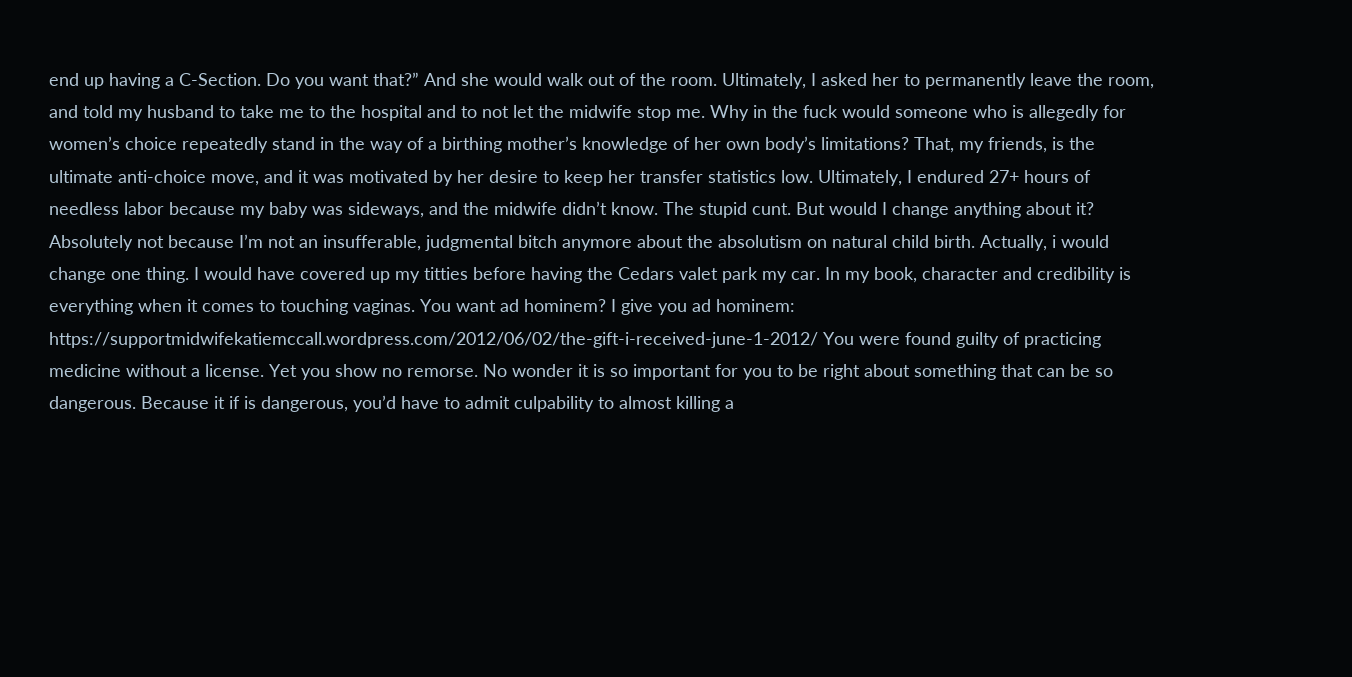end up having a C-Section. Do you want that?” And she would walk out of the room. Ultimately, I asked her to permanently leave the room, and told my husband to take me to the hospital and to not let the midwife stop me. Why in the fuck would someone who is allegedly for women’s choice repeatedly stand in the way of a birthing mother’s knowledge of her own body’s limitations? That, my friends, is the ultimate anti-choice move, and it was motivated by her desire to keep her transfer statistics low. Ultimately, I endured 27+ hours of needless labor because my baby was sideways, and the midwife didn’t know. The stupid cunt. But would I change anything about it? Absolutely not because I’m not an insufferable, judgmental bitch anymore about the absolutism on natural child birth. Actually, i would change one thing. I would have covered up my titties before having the Cedars valet park my car. In my book, character and credibility is everything when it comes to touching vaginas. You want ad hominem? I give you ad hominem: https://supportmidwifekatiemccall.wordpress.com/2012/06/02/the-gift-i-received-june-1-2012/ You were found guilty of practicing medicine without a license. Yet you show no remorse. No wonder it is so important for you to be right about something that can be so dangerous. Because it if is dangerous, you’d have to admit culpability to almost killing a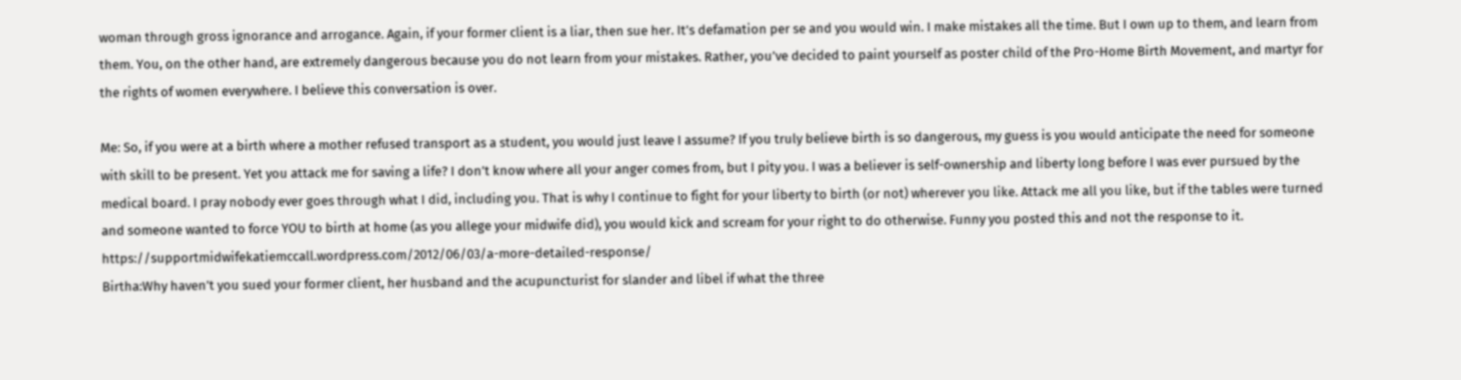woman through gross ignorance and arrogance. Again, if your former client is a liar, then sue her. It’s defamation per se and you would win. I make mistakes all the time. But I own up to them, and learn from them. You, on the other hand, are extremely dangerous because you do not learn from your mistakes. Rather, you’ve decided to paint yourself as poster child of the Pro-Home Birth Movement, and martyr for the rights of women everywhere. I believe this conversation is over.

Me: So, if you were at a birth where a mother refused transport as a student, you would just leave I assume? If you truly believe birth is so dangerous, my guess is you would anticipate the need for someone with skill to be present. Yet you attack me for saving a life? I don’t know where all your anger comes from, but I pity you. I was a believer is self-ownership and liberty long before I was ever pursued by the medical board. I pray nobody ever goes through what I did, including you. That is why I continue to fight for your liberty to birth (or not) wherever you like. Attack me all you like, but if the tables were turned and someone wanted to force YOU to birth at home (as you allege your midwife did), you would kick and scream for your right to do otherwise. Funny you posted this and not the response to it. https://supportmidwifekatiemccall.wordpress.com/2012/06/03/a-more-detailed-response/
Birtha:Why haven’t you sued your former client, her husband and the acupuncturist for slander and libel if what the three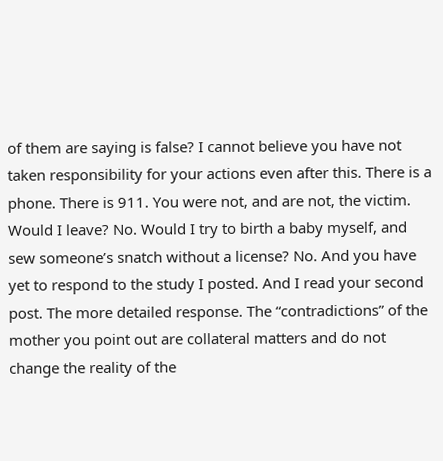of them are saying is false? I cannot believe you have not taken responsibility for your actions even after this. There is a phone. There is 911. You were not, and are not, the victim. Would I leave? No. Would I try to birth a baby myself, and sew someone’s snatch without a license? No. And you have yet to respond to the study I posted. And I read your second post. The more detailed response. The “contradictions” of the mother you point out are collateral matters and do not change the reality of the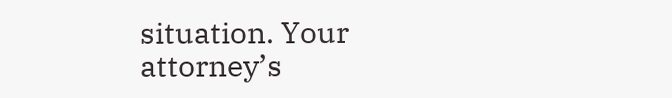situation. Your attorney’s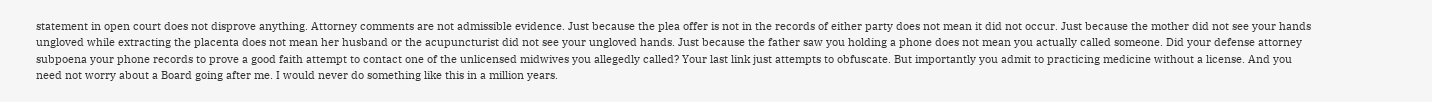statement in open court does not disprove anything. Attorney comments are not admissible evidence. Just because the plea offer is not in the records of either party does not mean it did not occur. Just because the mother did not see your hands ungloved while extracting the placenta does not mean her husband or the acupuncturist did not see your ungloved hands. Just because the father saw you holding a phone does not mean you actually called someone. Did your defense attorney subpoena your phone records to prove a good faith attempt to contact one of the unlicensed midwives you allegedly called? Your last link just attempts to obfuscate. But importantly you admit to practicing medicine without a license. And you need not worry about a Board going after me. I would never do something like this in a million years.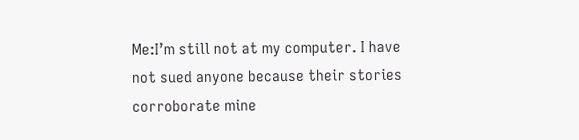Me:I’m still not at my computer. I have not sued anyone because their stories corroborate mine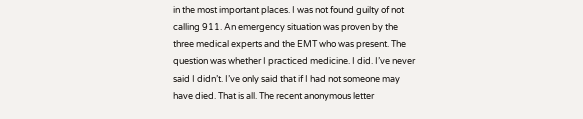in the most important places. I was not found guilty of not calling 911. An emergency situation was proven by the three medical experts and the EMT who was present. The question was whether I practiced medicine. I did. I’ve never said I didn’t. I’ve only said that if I had not someone may have died. That is all. The recent anonymous letter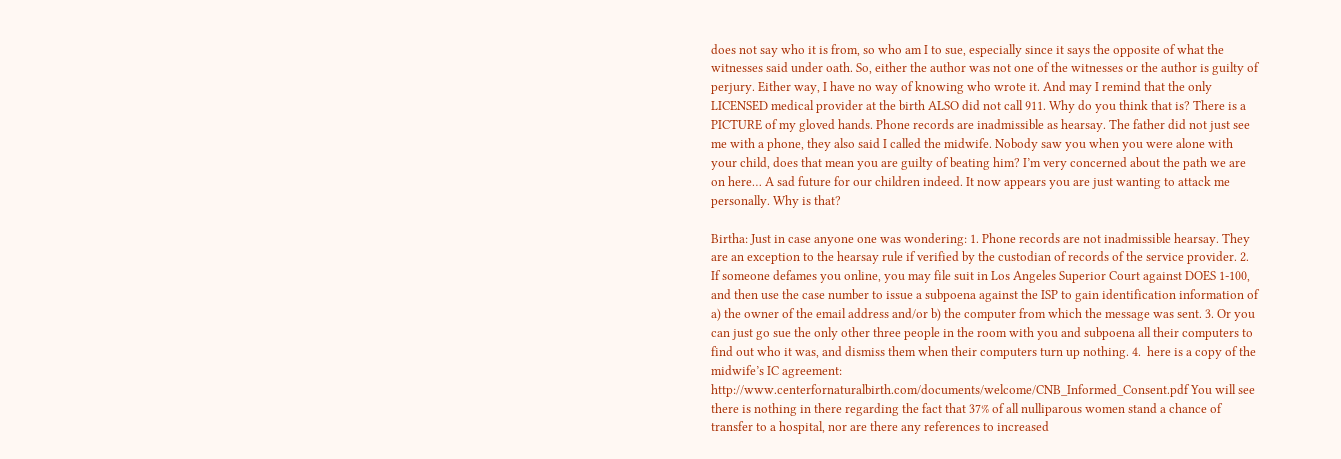does not say who it is from, so who am I to sue, especially since it says the opposite of what the witnesses said under oath. So, either the author was not one of the witnesses or the author is guilty of perjury. Either way, I have no way of knowing who wrote it. And may I remind that the only LICENSED medical provider at the birth ALSO did not call 911. Why do you think that is? There is a PICTURE of my gloved hands. Phone records are inadmissible as hearsay. The father did not just see me with a phone, they also said I called the midwife. Nobody saw you when you were alone with your child, does that mean you are guilty of beating him? I’m very concerned about the path we are on here… A sad future for our children indeed. It now appears you are just wanting to attack me personally. Why is that?

Birtha: Just in case anyone one was wondering: 1. Phone records are not inadmissible hearsay. They are an exception to the hearsay rule if verified by the custodian of records of the service provider. 2. If someone defames you online, you may file suit in Los Angeles Superior Court against DOES 1-100, and then use the case number to issue a subpoena against the ISP to gain identification information of a) the owner of the email address and/or b) the computer from which the message was sent. 3. Or you can just go sue the only other three people in the room with you and subpoena all their computers to find out who it was, and dismiss them when their computers turn up nothing. 4.  here is a copy of the midwife’s IC agreement: http://www.centerfornaturalbirth.com/documents/welcome/CNB_Informed_Consent.pdf You will see there is nothing in there regarding the fact that 37% of all nulliparous women stand a chance of transfer to a hospital, nor are there any references to increased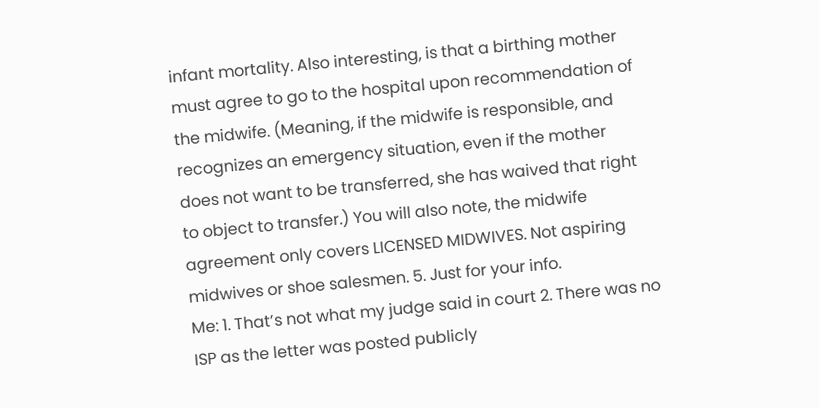infant mortality. Also interesting, is that a birthing mother must agree to go to the hospital upon recommendation of the midwife. (Meaning, if the midwife is responsible, and recognizes an emergency situation, even if the mother does not want to be transferred, she has waived that right to object to transfer.) You will also note, the midwife agreement only covers LICENSED MIDWIVES. Not aspiring midwives or shoe salesmen. 5. Just for your info.
Me: 1. That’s not what my judge said in court 2. There was no ISP as the letter was posted publicly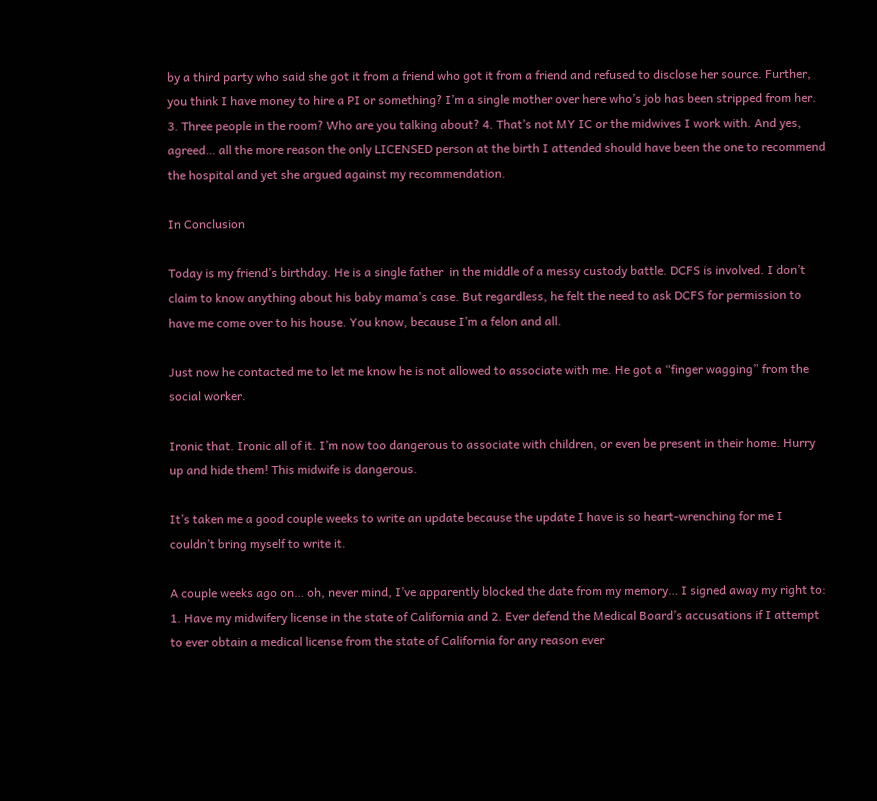by a third party who said she got it from a friend who got it from a friend and refused to disclose her source. Further, you think I have money to hire a PI or something? I’m a single mother over here who’s job has been stripped from her. 3. Three people in the room? Who are you talking about? 4. That’s not MY IC or the midwives I work with. And yes, agreed… all the more reason the only LICENSED person at the birth I attended should have been the one to recommend the hospital and yet she argued against my recommendation.

In Conclusion

Today is my friend’s birthday. He is a single father  in the middle of a messy custody battle. DCFS is involved. I don’t claim to know anything about his baby mama’s case. But regardless, he felt the need to ask DCFS for permission to have me come over to his house. You know, because I’m a felon and all.

Just now he contacted me to let me know he is not allowed to associate with me. He got a “finger wagging” from the social worker.

Ironic that. Ironic all of it. I’m now too dangerous to associate with children, or even be present in their home. Hurry up and hide them! This midwife is dangerous.

It’s taken me a good couple weeks to write an update because the update I have is so heart-wrenching for me I couldn’t bring myself to write it.

A couple weeks ago on… oh, never mind, I’ve apparently blocked the date from my memory… I signed away my right to: 1. Have my midwifery license in the state of California and 2. Ever defend the Medical Board’s accusations if I attempt to ever obtain a medical license from the state of California for any reason ever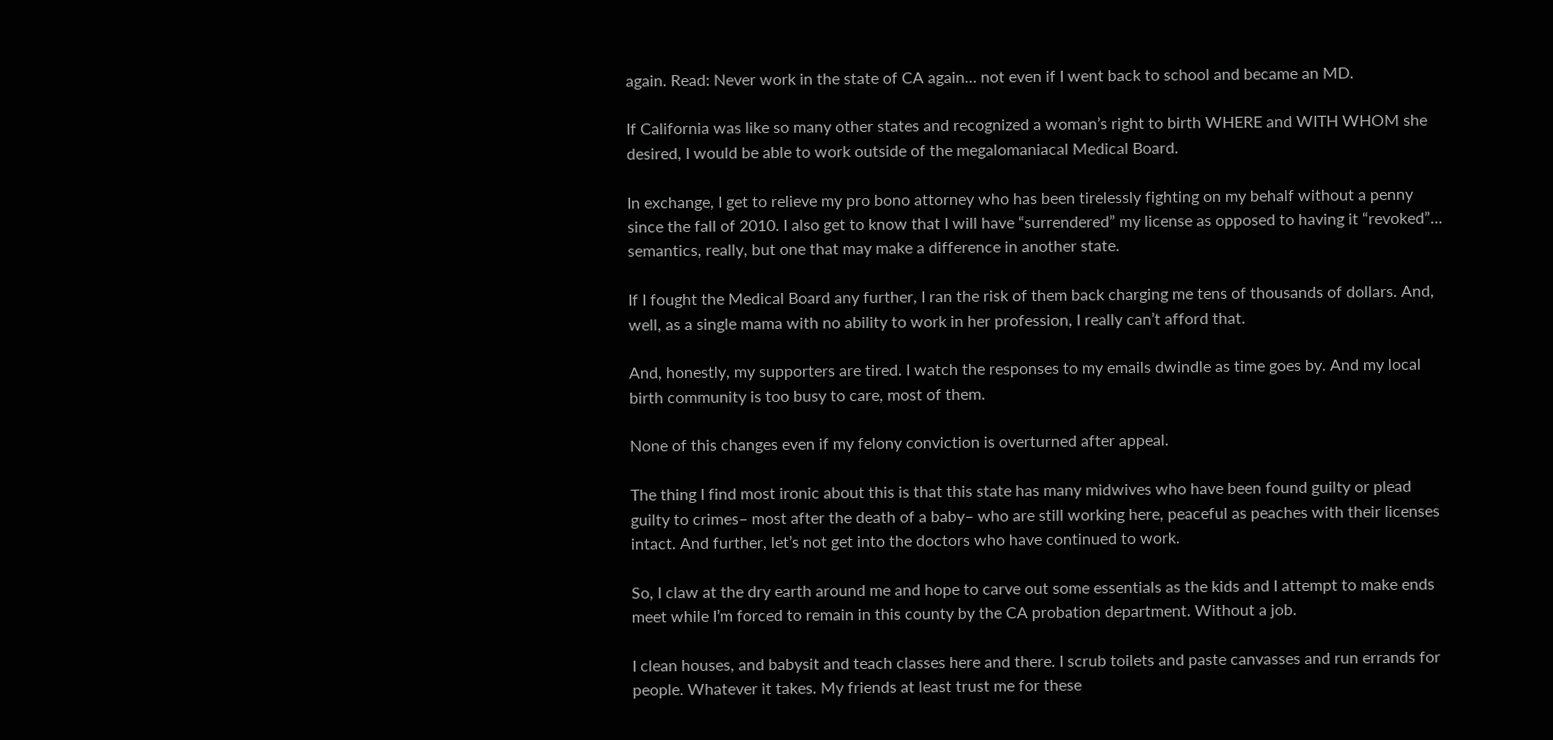again. Read: Never work in the state of CA again… not even if I went back to school and became an MD.

If California was like so many other states and recognized a woman’s right to birth WHERE and WITH WHOM she desired, I would be able to work outside of the megalomaniacal Medical Board.

In exchange, I get to relieve my pro bono attorney who has been tirelessly fighting on my behalf without a penny since the fall of 2010. I also get to know that I will have “surrendered” my license as opposed to having it “revoked”… semantics, really, but one that may make a difference in another state.

If I fought the Medical Board any further, I ran the risk of them back charging me tens of thousands of dollars. And, well, as a single mama with no ability to work in her profession, I really can’t afford that.

And, honestly, my supporters are tired. I watch the responses to my emails dwindle as time goes by. And my local birth community is too busy to care, most of them.

None of this changes even if my felony conviction is overturned after appeal.

The thing I find most ironic about this is that this state has many midwives who have been found guilty or plead guilty to crimes– most after the death of a baby– who are still working here, peaceful as peaches with their licenses intact. And further, let’s not get into the doctors who have continued to work.

So, I claw at the dry earth around me and hope to carve out some essentials as the kids and I attempt to make ends meet while I’m forced to remain in this county by the CA probation department. Without a job.

I clean houses, and babysit and teach classes here and there. I scrub toilets and paste canvasses and run errands for people. Whatever it takes. My friends at least trust me for these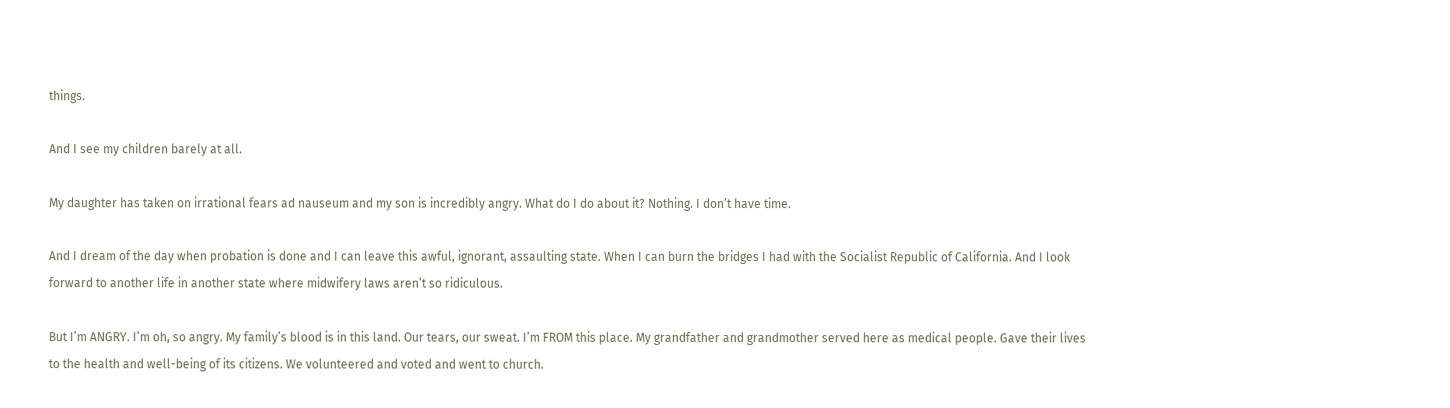things.

And I see my children barely at all.

My daughter has taken on irrational fears ad nauseum and my son is incredibly angry. What do I do about it? Nothing. I don’t have time.

And I dream of the day when probation is done and I can leave this awful, ignorant, assaulting state. When I can burn the bridges I had with the Socialist Republic of California. And I look forward to another life in another state where midwifery laws aren’t so ridiculous.

But I’m ANGRY. I’m oh, so angry. My family’s blood is in this land. Our tears, our sweat. I’m FROM this place. My grandfather and grandmother served here as medical people. Gave their lives to the health and well-being of its citizens. We volunteered and voted and went to church.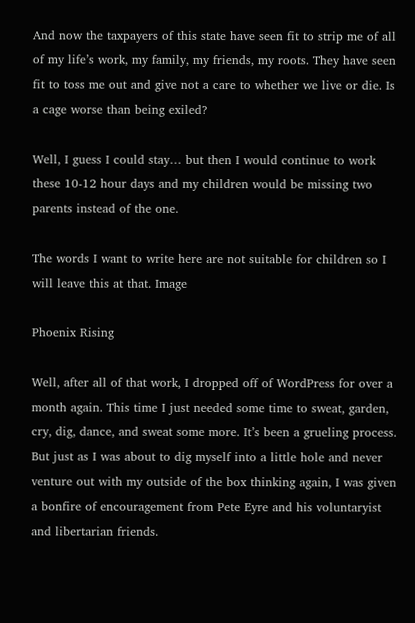And now the taxpayers of this state have seen fit to strip me of all of my life’s work, my family, my friends, my roots. They have seen fit to toss me out and give not a care to whether we live or die. Is a cage worse than being exiled?

Well, I guess I could stay… but then I would continue to work these 10-12 hour days and my children would be missing two parents instead of the one.

The words I want to write here are not suitable for children so I will leave this at that. Image

Phoenix Rising

Well, after all of that work, I dropped off of WordPress for over a month again. This time I just needed some time to sweat, garden, cry, dig, dance, and sweat some more. It’s been a grueling process. But just as I was about to dig myself into a little hole and never venture out with my outside of the box thinking again, I was given a bonfire of encouragement from Pete Eyre and his voluntaryist and libertarian friends.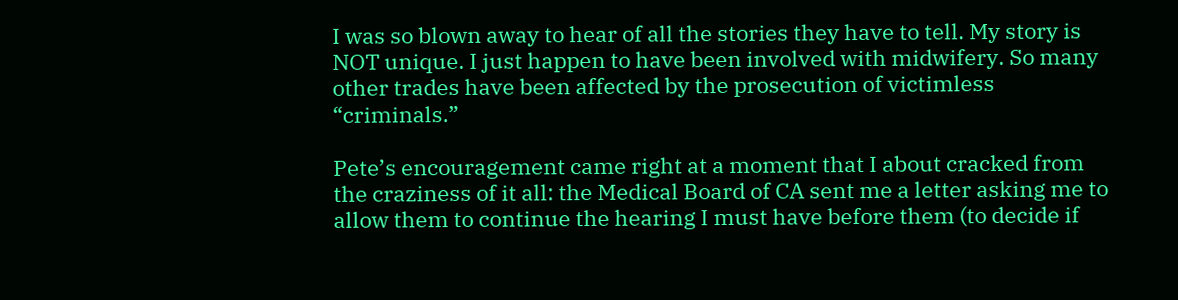I was so blown away to hear of all the stories they have to tell. My story is NOT unique. I just happen to have been involved with midwifery. So many other trades have been affected by the prosecution of victimless “criminals.”

Pete’s encouragement came right at a moment that I about cracked from the craziness of it all: the Medical Board of CA sent me a letter asking me to allow them to continue the hearing I must have before them (to decide if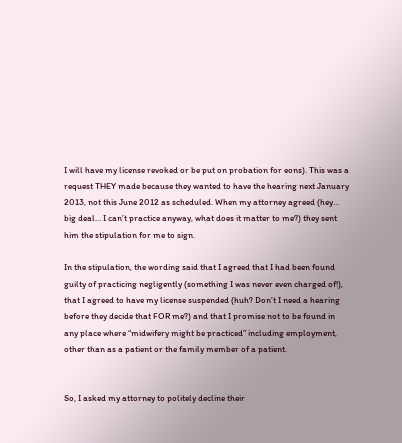I will have my license revoked or be put on probation for eons). This was a request THEY made because they wanted to have the hearing next January 2013, not this June 2012 as scheduled. When my attorney agreed (hey… big deal… I can’t practice anyway, what does it matter to me?) they sent him the stipulation for me to sign.

In the stipulation, the wording said that I agreed that I had been found guilty of practicing negligently (something I was never even charged of!), that I agreed to have my license suspended (huh? Don’t I need a hearing before they decide that FOR me?) and that I promise not to be found in any place where “midwifery might be practiced” including employment, other than as a patient or the family member of a patient.


So, I asked my attorney to politely decline their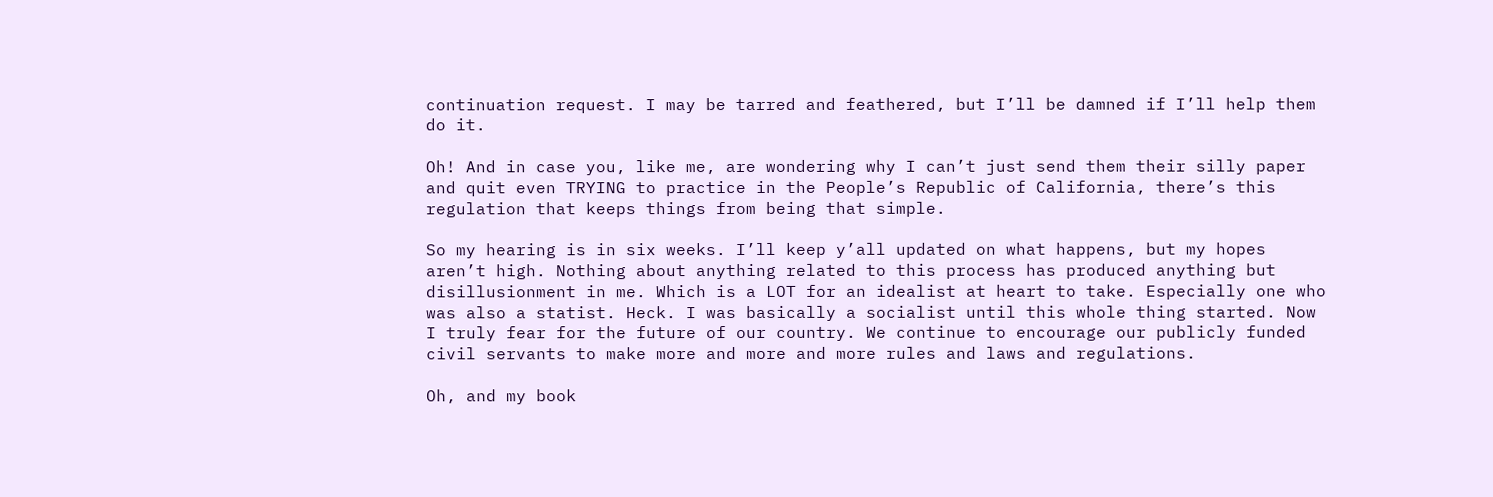continuation request. I may be tarred and feathered, but I’ll be damned if I’ll help them do it.

Oh! And in case you, like me, are wondering why I can’t just send them their silly paper and quit even TRYING to practice in the People’s Republic of California, there’s this regulation that keeps things from being that simple.

So my hearing is in six weeks. I’ll keep y’all updated on what happens, but my hopes aren’t high. Nothing about anything related to this process has produced anything but disillusionment in me. Which is a LOT for an idealist at heart to take. Especially one who was also a statist. Heck. I was basically a socialist until this whole thing started. Now I truly fear for the future of our country. We continue to encourage our publicly funded civil servants to make more and more and more rules and laws and regulations.

Oh, and my book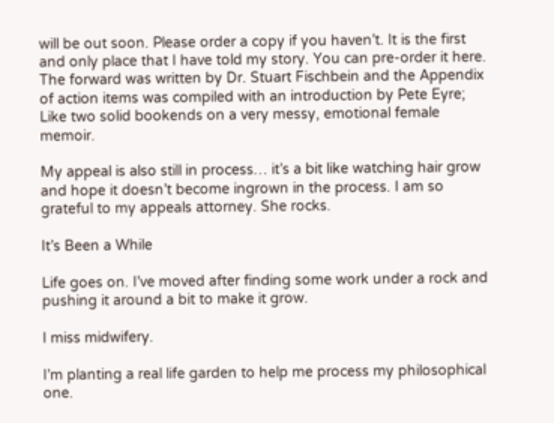will be out soon. Please order a copy if you haven’t. It is the first and only place that I have told my story. You can pre-order it here. The forward was written by Dr. Stuart Fischbein and the Appendix of action items was compiled with an introduction by Pete Eyre; Like two solid bookends on a very messy, emotional female memoir.

My appeal is also still in process… it’s a bit like watching hair grow and hope it doesn’t become ingrown in the process. I am so grateful to my appeals attorney. She rocks.

It’s Been a While

Life goes on. I’ve moved after finding some work under a rock and pushing it around a bit to make it grow.

I miss midwifery.

I’m planting a real life garden to help me process my philosophical one.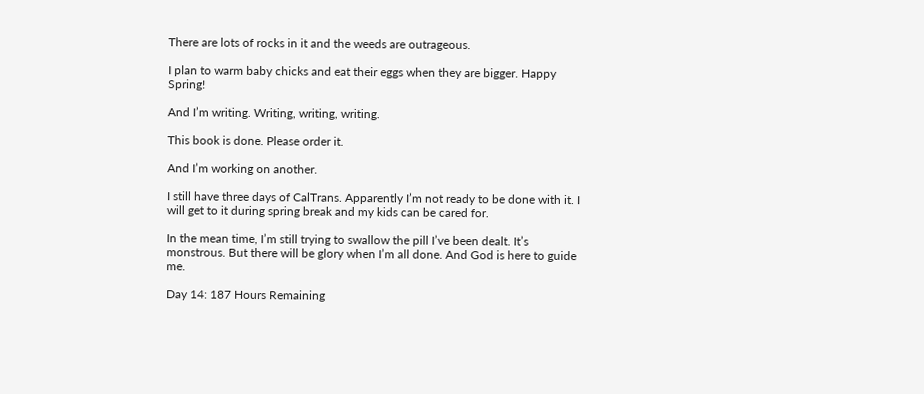There are lots of rocks in it and the weeds are outrageous.

I plan to warm baby chicks and eat their eggs when they are bigger. Happy Spring!

And I’m writing. Writing, writing, writing.

This book is done. Please order it.

And I’m working on another.

I still have three days of CalTrans. Apparently I’m not ready to be done with it. I will get to it during spring break and my kids can be cared for.

In the mean time, I’m still trying to swallow the pill I’ve been dealt. It’s monstrous. But there will be glory when I’m all done. And God is here to guide me.

Day 14: 187 Hours Remaining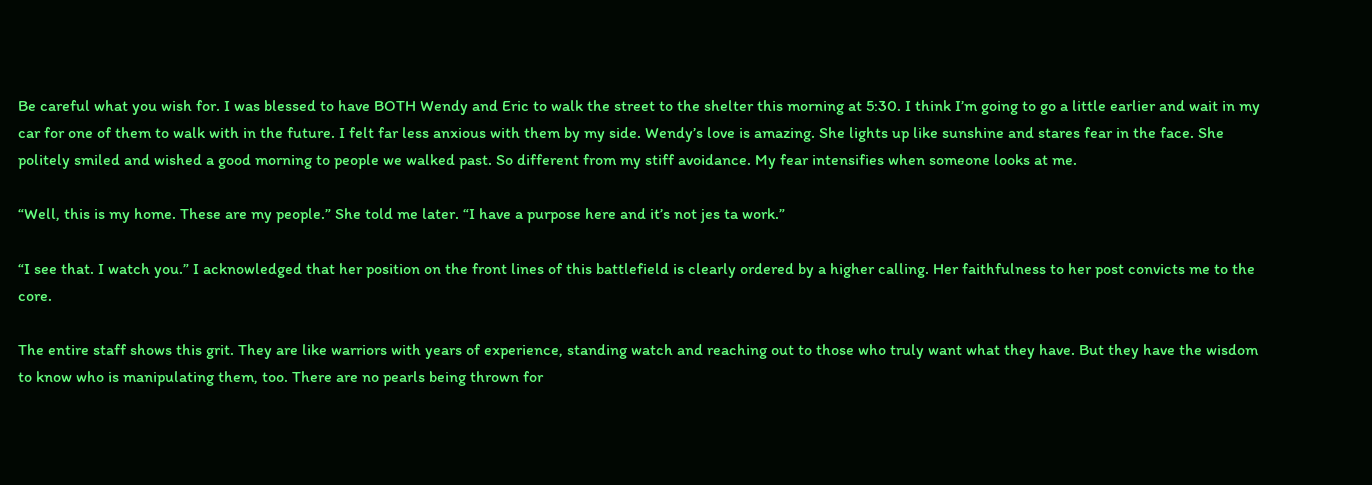Be careful what you wish for. I was blessed to have BOTH Wendy and Eric to walk the street to the shelter this morning at 5:30. I think I’m going to go a little earlier and wait in my car for one of them to walk with in the future. I felt far less anxious with them by my side. Wendy’s love is amazing. She lights up like sunshine and stares fear in the face. She politely smiled and wished a good morning to people we walked past. So different from my stiff avoidance. My fear intensifies when someone looks at me.

“Well, this is my home. These are my people.” She told me later. “I have a purpose here and it’s not jes ta work.”

“I see that. I watch you.” I acknowledged that her position on the front lines of this battlefield is clearly ordered by a higher calling. Her faithfulness to her post convicts me to the core.

The entire staff shows this grit. They are like warriors with years of experience, standing watch and reaching out to those who truly want what they have. But they have the wisdom to know who is manipulating them, too. There are no pearls being thrown for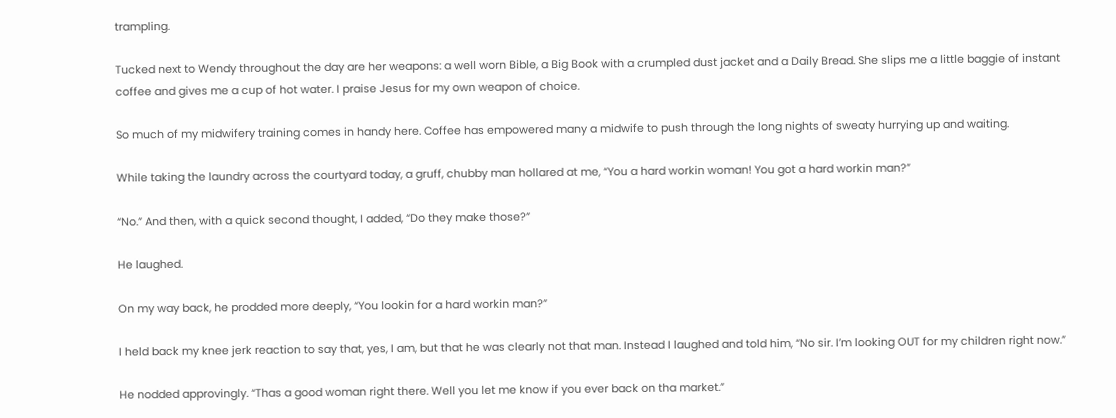trampling.

Tucked next to Wendy throughout the day are her weapons: a well worn Bible, a Big Book with a crumpled dust jacket and a Daily Bread. She slips me a little baggie of instant coffee and gives me a cup of hot water. I praise Jesus for my own weapon of choice.

So much of my midwifery training comes in handy here. Coffee has empowered many a midwife to push through the long nights of sweaty hurrying up and waiting.

While taking the laundry across the courtyard today, a gruff, chubby man hollared at me, “You a hard workin woman! You got a hard workin man?”

“No.” And then, with a quick second thought, I added, “Do they make those?”

He laughed.

On my way back, he prodded more deeply, “You lookin for a hard workin man?”

I held back my knee jerk reaction to say that, yes, I am, but that he was clearly not that man. Instead I laughed and told him, “No sir. I’m looking OUT for my children right now.”

He nodded approvingly. “Thas a good woman right there. Well you let me know if you ever back on tha market.”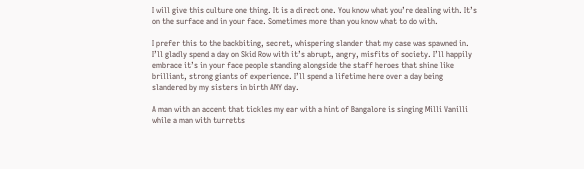I will give this culture one thing. It is a direct one. You know what you’re dealing with. It’s on the surface and in your face. Sometimes more than you know what to do with.

I prefer this to the backbiting, secret, whispering slander that my case was spawned in. I’ll gladly spend a day on Skid Row with it’s abrupt, angry, misfits of society. I’ll happily embrace it’s in your face people standing alongside the staff heroes that shine like brilliant, strong giants of experience. I’ll spend a lifetime here over a day being slandered by my sisters in birth ANY day.

A man with an accent that tickles my ear with a hint of Bangalore is singing Milli Vanilli while a man with turretts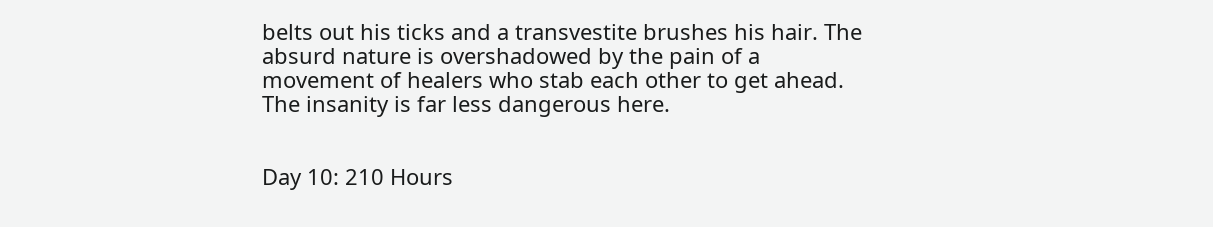belts out his ticks and a transvestite brushes his hair. The absurd nature is overshadowed by the pain of a movement of healers who stab each other to get ahead. The insanity is far less dangerous here.


Day 10: 210 Hours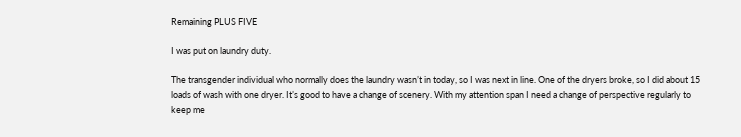Remaining PLUS FIVE

I was put on laundry duty.

The transgender individual who normally does the laundry wasn’t in today, so I was next in line. One of the dryers broke, so I did about 15 loads of wash with one dryer. It’s good to have a change of scenery. With my attention span I need a change of perspective regularly to keep me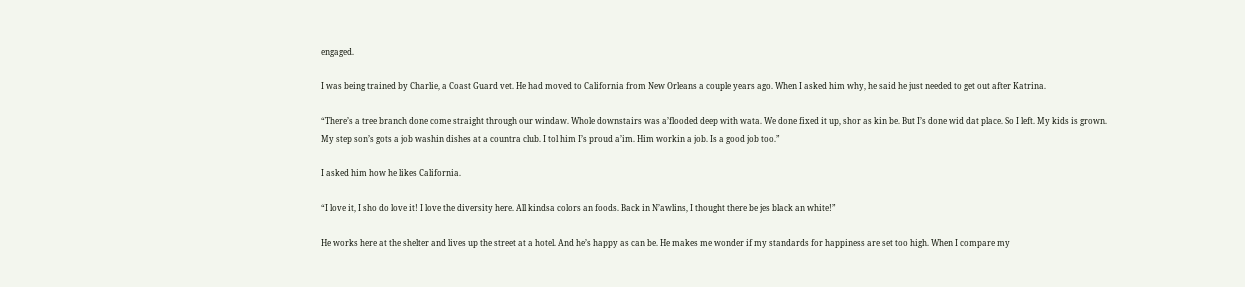engaged.

I was being trained by Charlie, a Coast Guard vet. He had moved to California from New Orleans a couple years ago. When I asked him why, he said he just needed to get out after Katrina.

“There’s a tree branch done come straight through our windaw. Whole downstairs was a’flooded deep with wata. We done fixed it up, shor as kin be. But I’s done wid dat place. So I left. My kids is grown. My step son’s gots a job washin dishes at a countra club. I tol him I’s proud a’im. Him workin a job. Is a good job too.”

I asked him how he likes California.

“I love it, I sho do love it! I love the diversity here. All kindsa colors an foods. Back in N’awlins, I thought there be jes black an white!”

He works here at the shelter and lives up the street at a hotel. And he’s happy as can be. He makes me wonder if my standards for happiness are set too high. When I compare my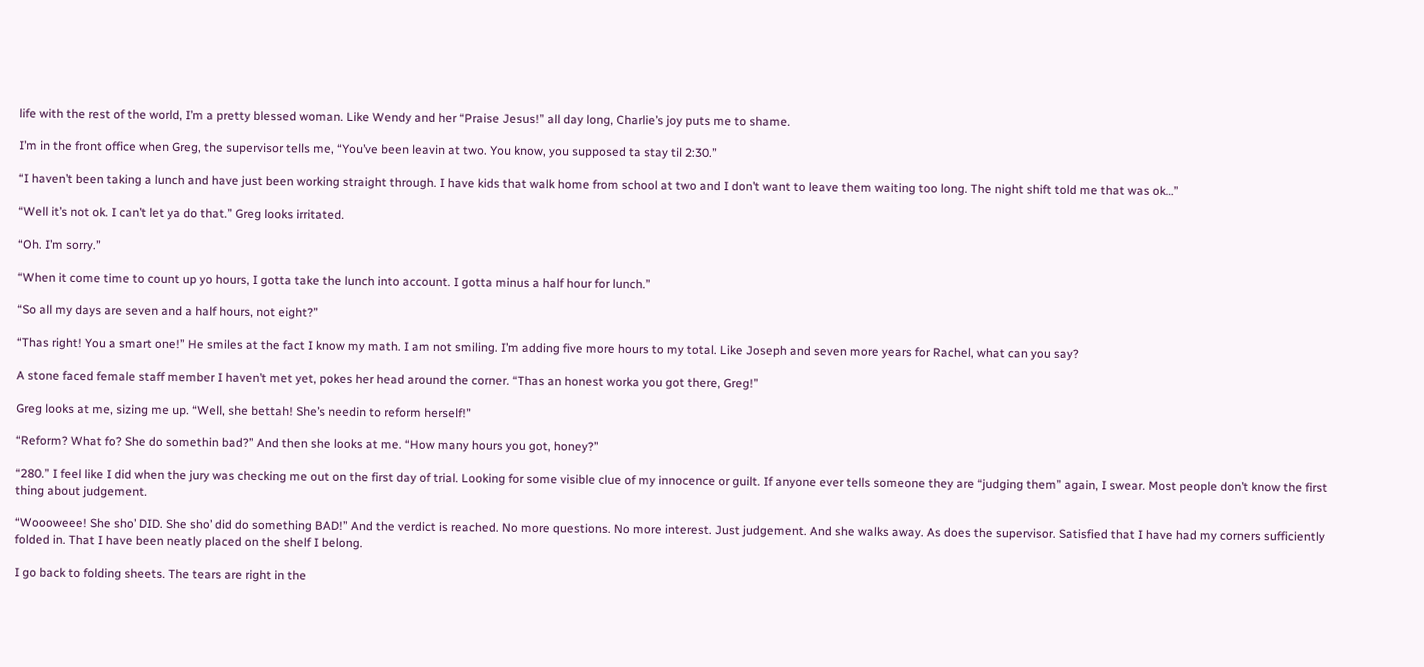life with the rest of the world, I’m a pretty blessed woman. Like Wendy and her “Praise Jesus!” all day long, Charlie’s joy puts me to shame.

I’m in the front office when Greg, the supervisor tells me, “You’ve been leavin at two. You know, you supposed ta stay til 2:30.”

“I haven’t been taking a lunch and have just been working straight through. I have kids that walk home from school at two and I don’t want to leave them waiting too long. The night shift told me that was ok…”

“Well it’s not ok. I can’t let ya do that.” Greg looks irritated.

“Oh. I’m sorry.”

“When it come time to count up yo hours, I gotta take the lunch into account. I gotta minus a half hour for lunch.”

“So all my days are seven and a half hours, not eight?”

“Thas right! You a smart one!” He smiles at the fact I know my math. I am not smiling. I’m adding five more hours to my total. Like Joseph and seven more years for Rachel, what can you say?

A stone faced female staff member I haven’t met yet, pokes her head around the corner. “Thas an honest worka you got there, Greg!”

Greg looks at me, sizing me up. “Well, she bettah! She’s needin to reform herself!”

“Reform? What fo? She do somethin bad?” And then she looks at me. “How many hours you got, honey?”

“280.” I feel like I did when the jury was checking me out on the first day of trial. Looking for some visible clue of my innocence or guilt. If anyone ever tells someone they are “judging them” again, I swear. Most people don’t know the first thing about judgement.

“Woooweee! She sho’ DID. She sho’ did do something BAD!” And the verdict is reached. No more questions. No more interest. Just judgement. And she walks away. As does the supervisor. Satisfied that I have had my corners sufficiently folded in. That I have been neatly placed on the shelf I belong.

I go back to folding sheets. The tears are right in the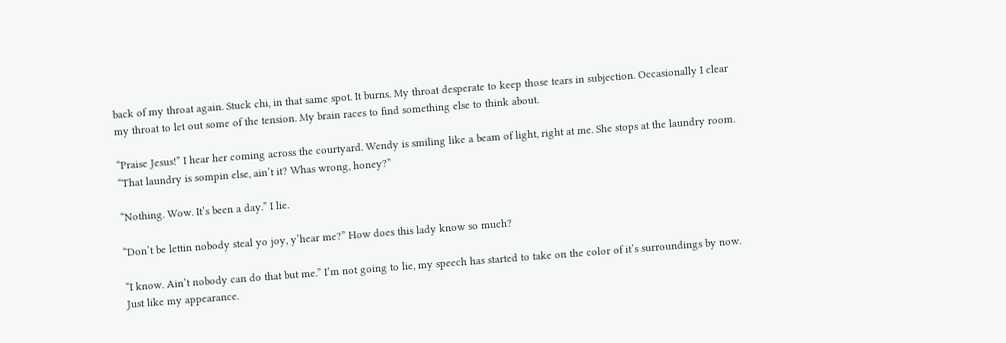back of my throat again. Stuck chi, in that same spot. It burns. My throat desperate to keep those tears in subjection. Occasionally I clear my throat to let out some of the tension. My brain races to find something else to think about.

“Praise Jesus!” I hear her coming across the courtyard. Wendy is smiling like a beam of light, right at me. She stops at the laundry room. “That laundry is sompin else, ain’t it? Whas wrong, honey?”

“Nothing. Wow. It’s been a day.” I lie.

“Don’t be lettin nobody steal yo joy, y’hear me?” How does this lady know so much?

“I know. Ain’t nobody can do that but me.” I’m not going to lie, my speech has started to take on the color of it’s surroundings by now. Just like my appearance.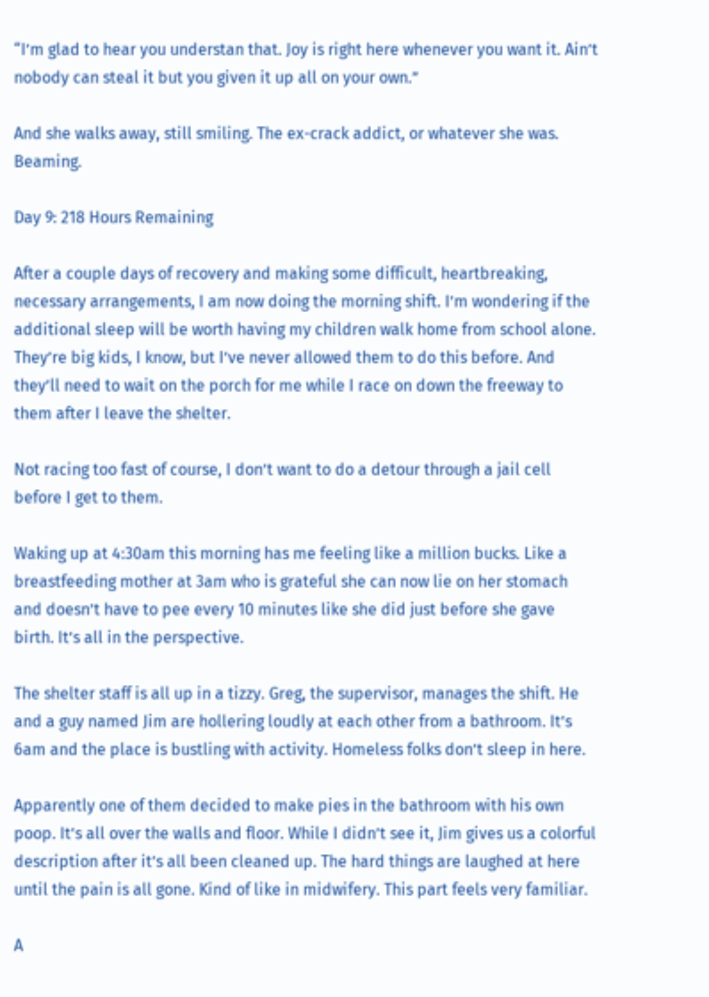“I’m glad to hear you understan that. Joy is right here whenever you want it. Ain’t nobody can steal it but you given it up all on your own.”

And she walks away, still smiling. The ex-crack addict, or whatever she was. Beaming.

Day 9: 218 Hours Remaining

After a couple days of recovery and making some difficult, heartbreaking, necessary arrangements, I am now doing the morning shift. I’m wondering if the additional sleep will be worth having my children walk home from school alone. They’re big kids, I know, but I’ve never allowed them to do this before. And they’ll need to wait on the porch for me while I race on down the freeway to them after I leave the shelter.

Not racing too fast of course, I don’t want to do a detour through a jail cell before I get to them.

Waking up at 4:30am this morning has me feeling like a million bucks. Like a breastfeeding mother at 3am who is grateful she can now lie on her stomach and doesn’t have to pee every 10 minutes like she did just before she gave birth. It’s all in the perspective.

The shelter staff is all up in a tizzy. Greg, the supervisor, manages the shift. He and a guy named Jim are hollering loudly at each other from a bathroom. It’s 6am and the place is bustling with activity. Homeless folks don’t sleep in here.

Apparently one of them decided to make pies in the bathroom with his own poop. It’s all over the walls and floor. While I didn’t see it, Jim gives us a colorful description after it’s all been cleaned up. The hard things are laughed at here until the pain is all gone. Kind of like in midwifery. This part feels very familiar.

A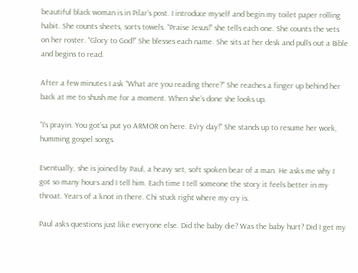beautiful black woman is in Pilar’s post. I introduce myself and begin my toilet paper rolling habit. She counts sheets, sorts towels. “Praise Jesus!” she tells each one. She counts the vets on her roster. “Glory to God!” She blesses each name. She sits at her desk and pulls out a Bible and begins to read.

After a few minutes I ask “What are you reading there?” She reaches a finger up behind her back at me to shush me for a moment. When she’s done she looks up.

“I’s prayin. You got’sa put yo ARMOR on here. Ev’ry day!” She stands up to resume her work, humming gospel songs.

Eventually, she is joined by Paul, a heavy set, soft spoken bear of a man. He asks me why I got so many hours and I tell him. Each time I tell someone the story it feels better in my throat. Years of a knot in there. Chi stuck right where my cry is.

Paul asks questions just like everyone else. Did the baby die? Was the baby hurt? Did I get my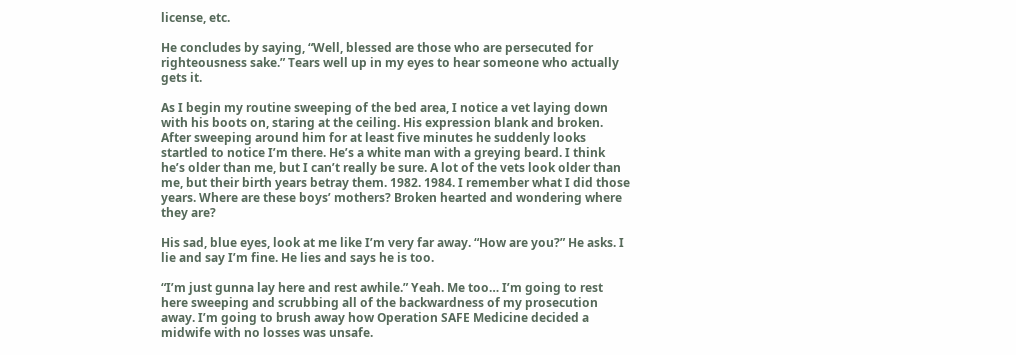license, etc.

He concludes by saying, “Well, blessed are those who are persecuted for righteousness sake.” Tears well up in my eyes to hear someone who actually gets it.

As I begin my routine sweeping of the bed area, I notice a vet laying down with his boots on, staring at the ceiling. His expression blank and broken. After sweeping around him for at least five minutes he suddenly looks startled to notice I’m there. He’s a white man with a greying beard. I think he’s older than me, but I can’t really be sure. A lot of the vets look older than me, but their birth years betray them. 1982. 1984. I remember what I did those years. Where are these boys’ mothers? Broken hearted and wondering where they are?

His sad, blue eyes, look at me like I’m very far away. “How are you?” He asks. I lie and say I’m fine. He lies and says he is too.

“I’m just gunna lay here and rest awhile.” Yeah. Me too… I’m going to rest here sweeping and scrubbing all of the backwardness of my prosecution away. I’m going to brush away how Operation SAFE Medicine decided a midwife with no losses was unsafe.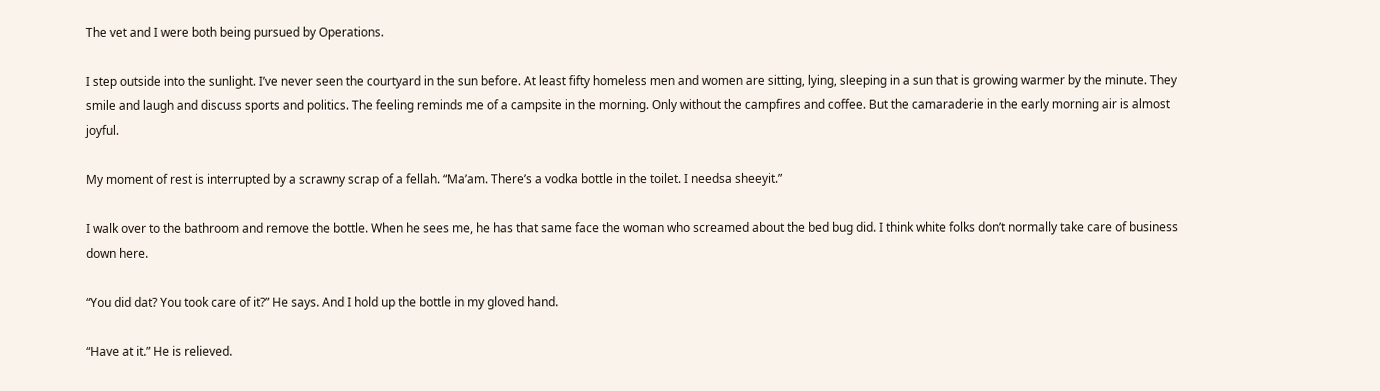The vet and I were both being pursued by Operations.

I step outside into the sunlight. I’ve never seen the courtyard in the sun before. At least fifty homeless men and women are sitting, lying, sleeping in a sun that is growing warmer by the minute. They smile and laugh and discuss sports and politics. The feeling reminds me of a campsite in the morning. Only without the campfires and coffee. But the camaraderie in the early morning air is almost joyful.

My moment of rest is interrupted by a scrawny scrap of a fellah. “Ma’am. There’s a vodka bottle in the toilet. I needsa sheeyit.”

I walk over to the bathroom and remove the bottle. When he sees me, he has that same face the woman who screamed about the bed bug did. I think white folks don’t normally take care of business down here.

“You did dat? You took care of it?” He says. And I hold up the bottle in my gloved hand.

“Have at it.” He is relieved.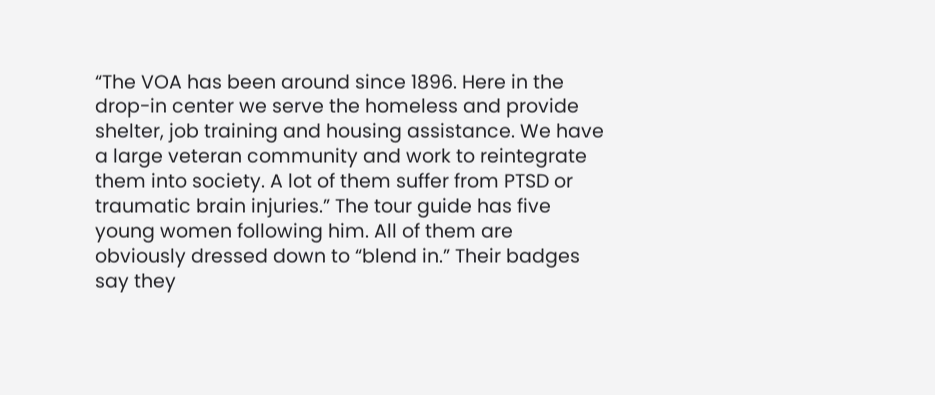“The VOA has been around since 1896. Here in the drop-in center we serve the homeless and provide shelter, job training and housing assistance. We have a large veteran community and work to reintegrate them into society. A lot of them suffer from PTSD or traumatic brain injuries.” The tour guide has five young women following him. All of them are obviously dressed down to “blend in.” Their badges say they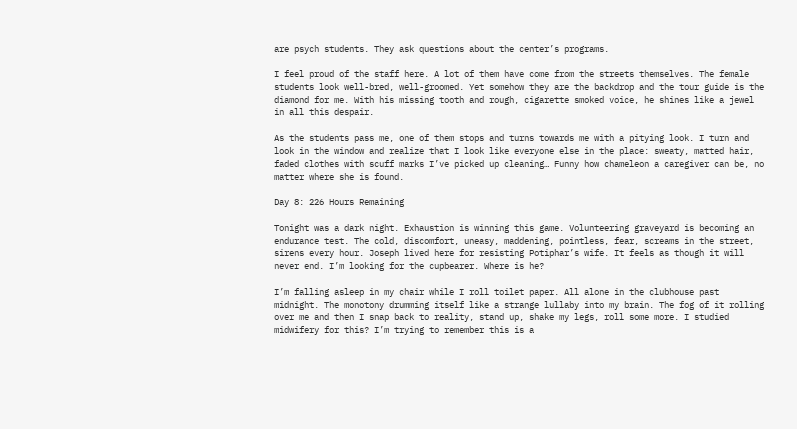are psych students. They ask questions about the center’s programs.

I feel proud of the staff here. A lot of them have come from the streets themselves. The female students look well-bred, well-groomed. Yet somehow they are the backdrop and the tour guide is the diamond for me. With his missing tooth and rough, cigarette smoked voice, he shines like a jewel in all this despair.

As the students pass me, one of them stops and turns towards me with a pitying look. I turn and look in the window and realize that I look like everyone else in the place: sweaty, matted hair, faded clothes with scuff marks I’ve picked up cleaning… Funny how chameleon a caregiver can be, no matter where she is found.

Day 8: 226 Hours Remaining

Tonight was a dark night. Exhaustion is winning this game. Volunteering graveyard is becoming an endurance test. The cold, discomfort, uneasy, maddening, pointless, fear, screams in the street, sirens every hour. Joseph lived here for resisting Potiphar’s wife. It feels as though it will never end. I’m looking for the cupbearer. Where is he?

I’m falling asleep in my chair while I roll toilet paper. All alone in the clubhouse past midnight. The monotony drumming itself like a strange lullaby into my brain. The fog of it rolling over me and then I snap back to reality, stand up, shake my legs, roll some more. I studied midwifery for this? I’m trying to remember this is a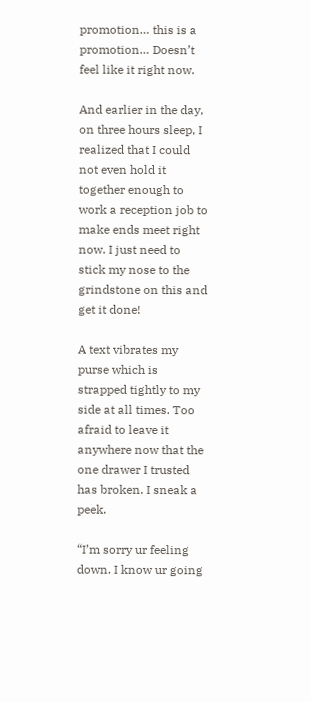promotion… this is a promotion… Doesn’t feel like it right now.

And earlier in the day, on three hours sleep, I realized that I could not even hold it together enough to work a reception job to make ends meet right now. I just need to stick my nose to the grindstone on this and get it done!

A text vibrates my purse which is strapped tightly to my side at all times. Too afraid to leave it anywhere now that the one drawer I trusted has broken. I sneak a peek.

“I’m sorry ur feeling down. I know ur going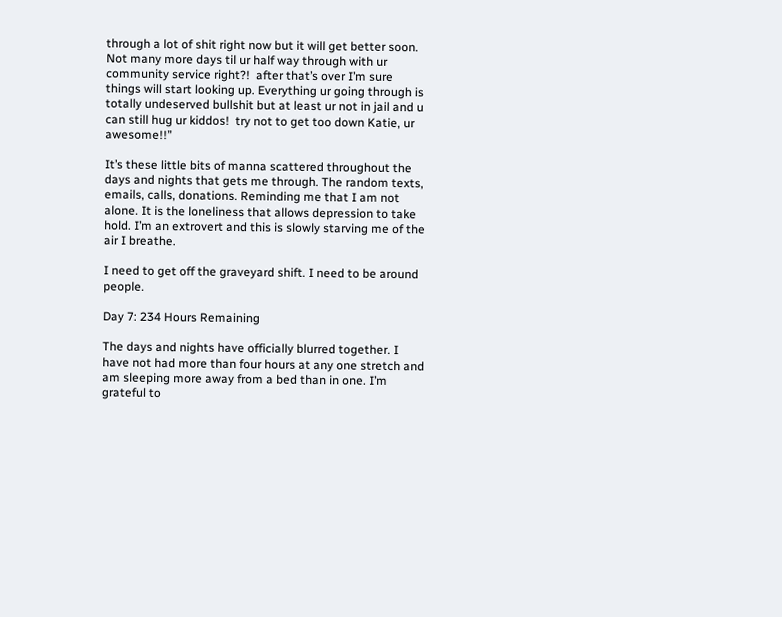through a lot of shit right now but it will get better soon. Not many more days til ur half way through with ur community service right?!  after that’s over I’m sure things will start looking up. Everything ur going through is totally undeserved bullshit but at least ur not in jail and u can still hug ur kiddos!  try not to get too down Katie, ur awesome!!”

It’s these little bits of manna scattered throughout the days and nights that gets me through. The random texts, emails, calls, donations. Reminding me that I am not alone. It is the loneliness that allows depression to take hold. I’m an extrovert and this is slowly starving me of the air I breathe.

I need to get off the graveyard shift. I need to be around people.

Day 7: 234 Hours Remaining

The days and nights have officially blurred together. I have not had more than four hours at any one stretch and am sleeping more away from a bed than in one. I’m grateful to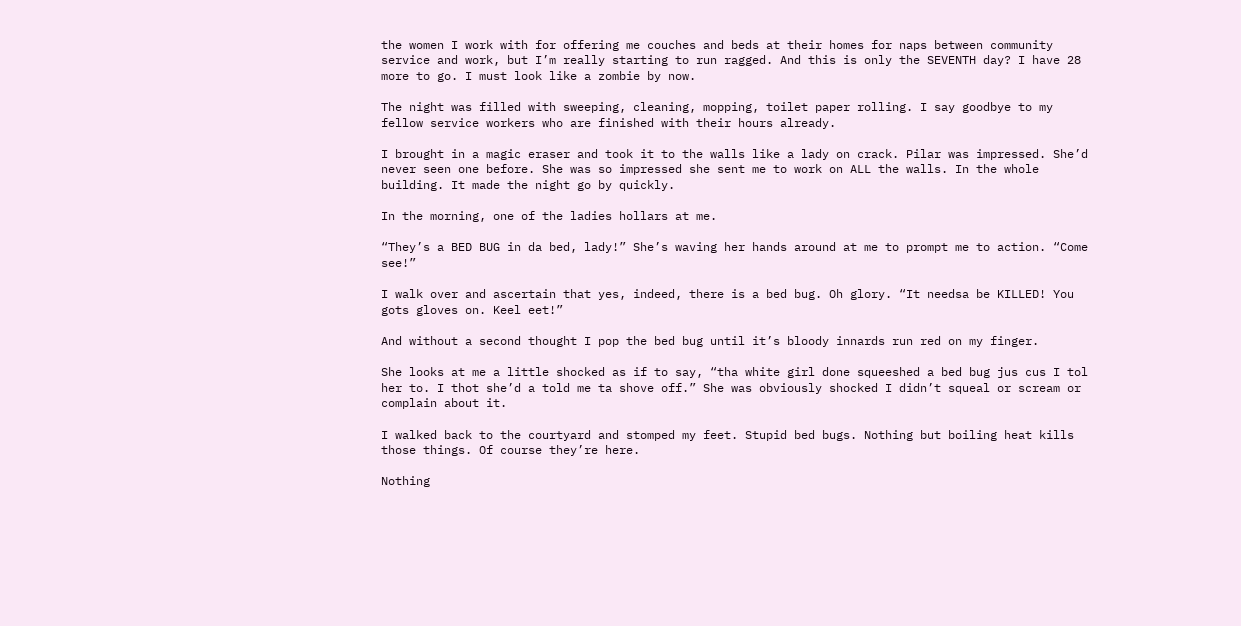the women I work with for offering me couches and beds at their homes for naps between community service and work, but I’m really starting to run ragged. And this is only the SEVENTH day? I have 28 more to go. I must look like a zombie by now.

The night was filled with sweeping, cleaning, mopping, toilet paper rolling. I say goodbye to my fellow service workers who are finished with their hours already.

I brought in a magic eraser and took it to the walls like a lady on crack. Pilar was impressed. She’d never seen one before. She was so impressed she sent me to work on ALL the walls. In the whole building. It made the night go by quickly.

In the morning, one of the ladies hollars at me.

“They’s a BED BUG in da bed, lady!” She’s waving her hands around at me to prompt me to action. “Come see!”

I walk over and ascertain that yes, indeed, there is a bed bug. Oh glory. “It needsa be KILLED! You gots gloves on. Keel eet!”

And without a second thought I pop the bed bug until it’s bloody innards run red on my finger.

She looks at me a little shocked as if to say, “tha white girl done squeeshed a bed bug jus cus I tol her to. I thot she’d a told me ta shove off.” She was obviously shocked I didn’t squeal or scream or complain about it.

I walked back to the courtyard and stomped my feet. Stupid bed bugs. Nothing but boiling heat kills those things. Of course they’re here.

Nothing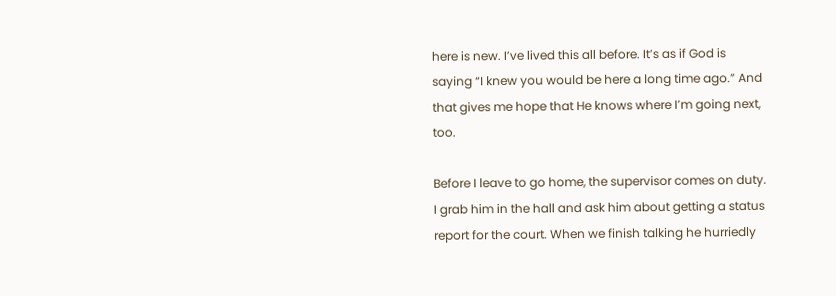here is new. I’ve lived this all before. It’s as if God is saying “I knew you would be here a long time ago.” And that gives me hope that He knows where I’m going next, too.

Before I leave to go home, the supervisor comes on duty. I grab him in the hall and ask him about getting a status report for the court. When we finish talking he hurriedly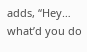adds, “Hey… what’d you do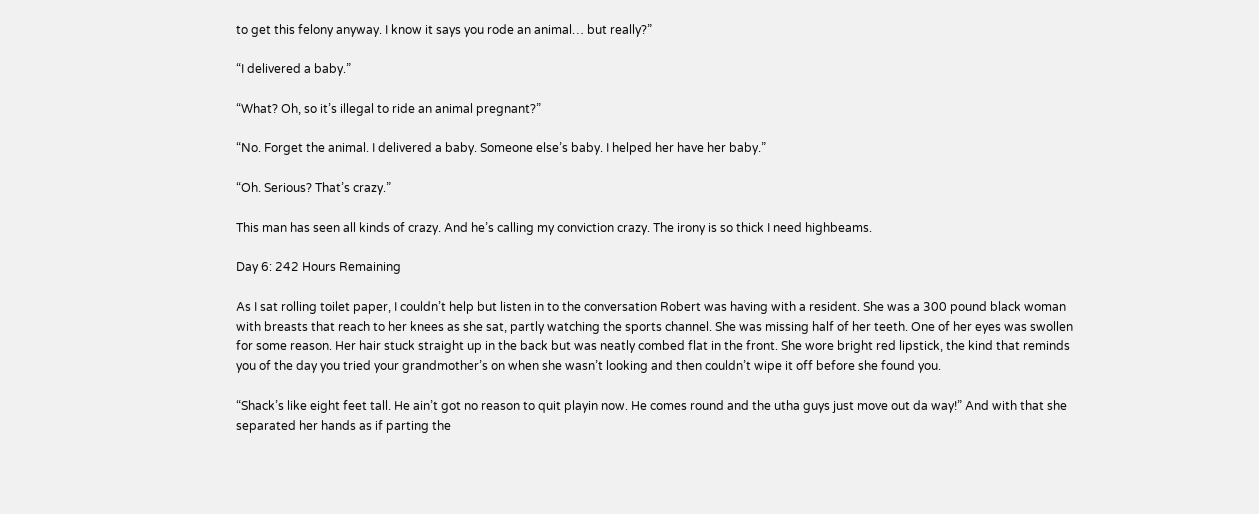to get this felony anyway. I know it says you rode an animal… but really?”

“I delivered a baby.”

“What? Oh, so it’s illegal to ride an animal pregnant?”

“No. Forget the animal. I delivered a baby. Someone else’s baby. I helped her have her baby.”

“Oh. Serious? That’s crazy.”

This man has seen all kinds of crazy. And he’s calling my conviction crazy. The irony is so thick I need highbeams.

Day 6: 242 Hours Remaining

As I sat rolling toilet paper, I couldn’t help but listen in to the conversation Robert was having with a resident. She was a 300 pound black woman with breasts that reach to her knees as she sat, partly watching the sports channel. She was missing half of her teeth. One of her eyes was swollen for some reason. Her hair stuck straight up in the back but was neatly combed flat in the front. She wore bright red lipstick, the kind that reminds you of the day you tried your grandmother’s on when she wasn’t looking and then couldn’t wipe it off before she found you.

“Shack’s like eight feet tall. He ain’t got no reason to quit playin now. He comes round and the utha guys just move out da way!” And with that she separated her hands as if parting the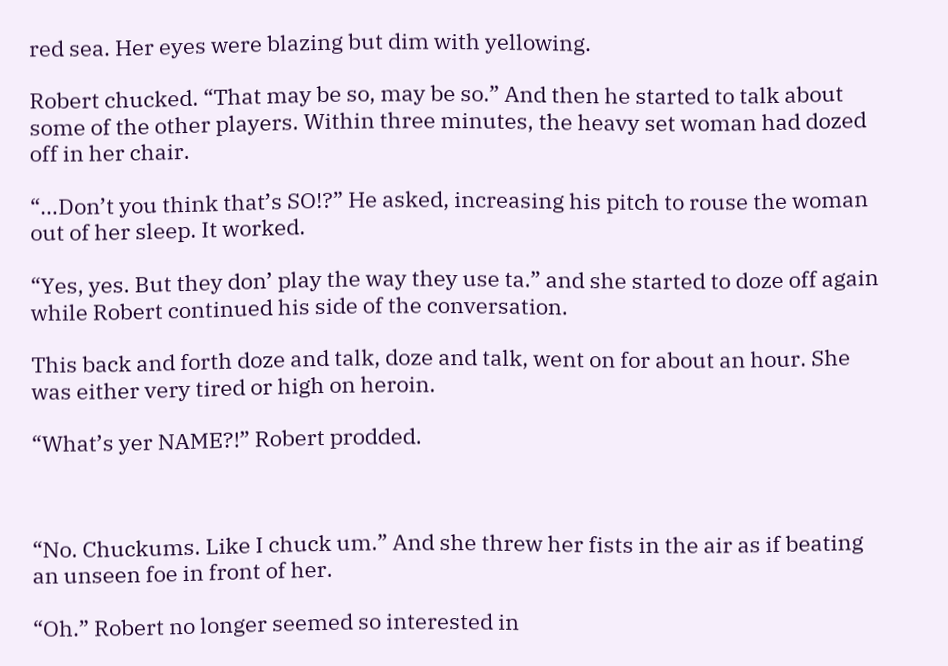red sea. Her eyes were blazing but dim with yellowing.

Robert chucked. “That may be so, may be so.” And then he started to talk about some of the other players. Within three minutes, the heavy set woman had dozed off in her chair.

“…Don’t you think that’s SO!?” He asked, increasing his pitch to rouse the woman out of her sleep. It worked.

“Yes, yes. But they don’ play the way they use ta.” and she started to doze off again while Robert continued his side of the conversation.

This back and forth doze and talk, doze and talk, went on for about an hour. She was either very tired or high on heroin.

“What’s yer NAME?!” Robert prodded.



“No. Chuckums. Like I chuck um.” And she threw her fists in the air as if beating an unseen foe in front of her.

“Oh.” Robert no longer seemed so interested in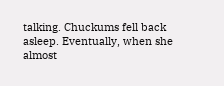talking. Chuckums fell back asleep. Eventually, when she almost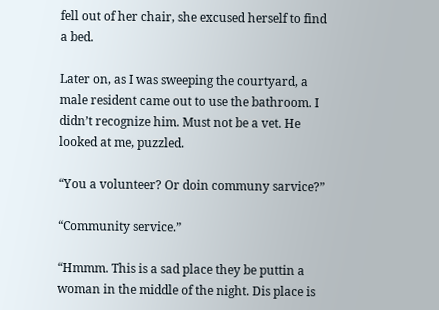fell out of her chair, she excused herself to find a bed.

Later on, as I was sweeping the courtyard, a male resident came out to use the bathroom. I didn’t recognize him. Must not be a vet. He looked at me, puzzled.

“You a volunteer? Or doin communy sarvice?”

“Community service.”

“Hmmm. This is a sad place they be puttin a woman in the middle of the night. Dis place is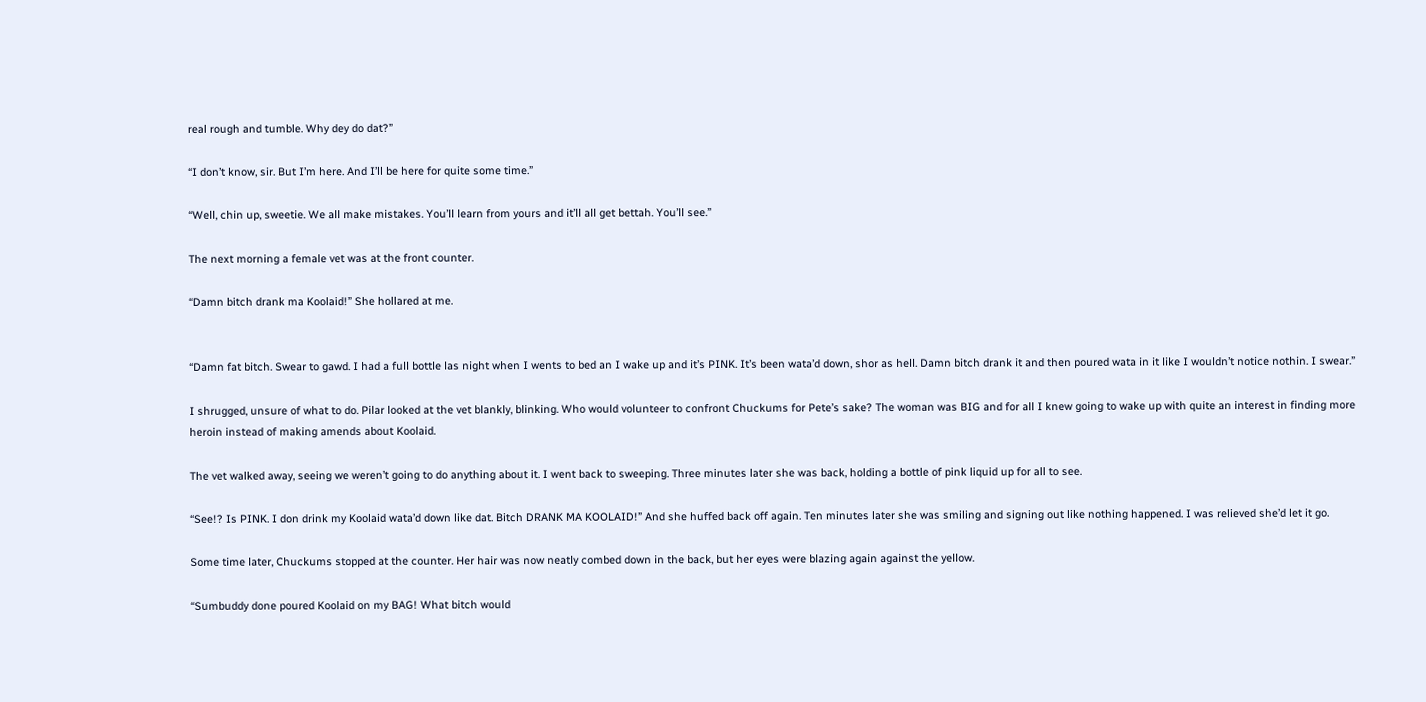real rough and tumble. Why dey do dat?”

“I don’t know, sir. But I’m here. And I’ll be here for quite some time.”

“Well, chin up, sweetie. We all make mistakes. You’ll learn from yours and it’ll all get bettah. You’ll see.”

The next morning a female vet was at the front counter.

“Damn bitch drank ma Koolaid!” She hollared at me.


“Damn fat bitch. Swear to gawd. I had a full bottle las night when I wents to bed an I wake up and it’s PINK. It’s been wata’d down, shor as hell. Damn bitch drank it and then poured wata in it like I wouldn’t notice nothin. I swear.”

I shrugged, unsure of what to do. Pilar looked at the vet blankly, blinking. Who would volunteer to confront Chuckums for Pete’s sake? The woman was BIG and for all I knew going to wake up with quite an interest in finding more heroin instead of making amends about Koolaid.

The vet walked away, seeing we weren’t going to do anything about it. I went back to sweeping. Three minutes later she was back, holding a bottle of pink liquid up for all to see.

“See!? Is PINK. I don drink my Koolaid wata’d down like dat. Bitch DRANK MA KOOLAID!” And she huffed back off again. Ten minutes later she was smiling and signing out like nothing happened. I was relieved she’d let it go.

Some time later, Chuckums stopped at the counter. Her hair was now neatly combed down in the back, but her eyes were blazing again against the yellow.

“Sumbuddy done poured Koolaid on my BAG! What bitch would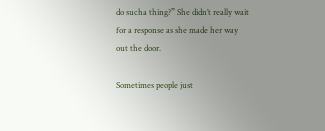do sucha thing?” She didn’t really wait for a response as she made her way out the door.

Sometimes people just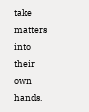take matters into their own hands.